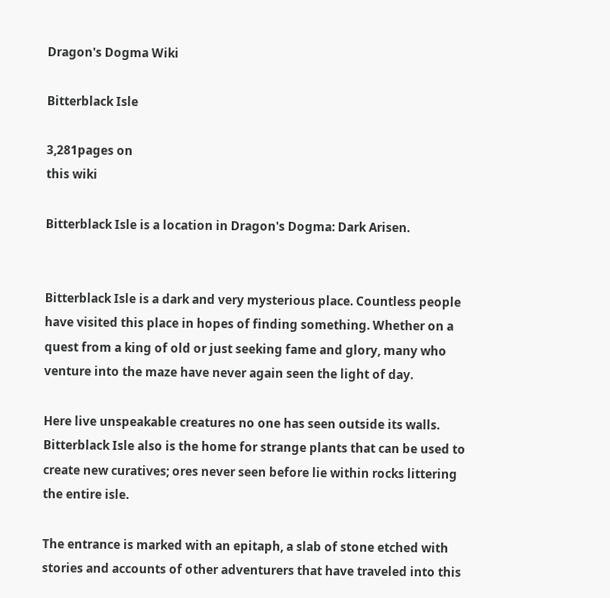Dragon's Dogma Wiki

Bitterblack Isle

3,281pages on
this wiki

Bitterblack Isle is a location in Dragon's Dogma: Dark Arisen.


Bitterblack Isle is a dark and very mysterious place. Countless people have visited this place in hopes of finding something. Whether on a quest from a king of old or just seeking fame and glory, many who venture into the maze have never again seen the light of day.

Here live unspeakable creatures no one has seen outside its walls. Bitterblack Isle also is the home for strange plants that can be used to create new curatives; ores never seen before lie within rocks littering the entire isle.

The entrance is marked with an epitaph, a slab of stone etched with stories and accounts of other adventurers that have traveled into this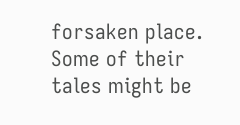forsaken place. Some of their tales might be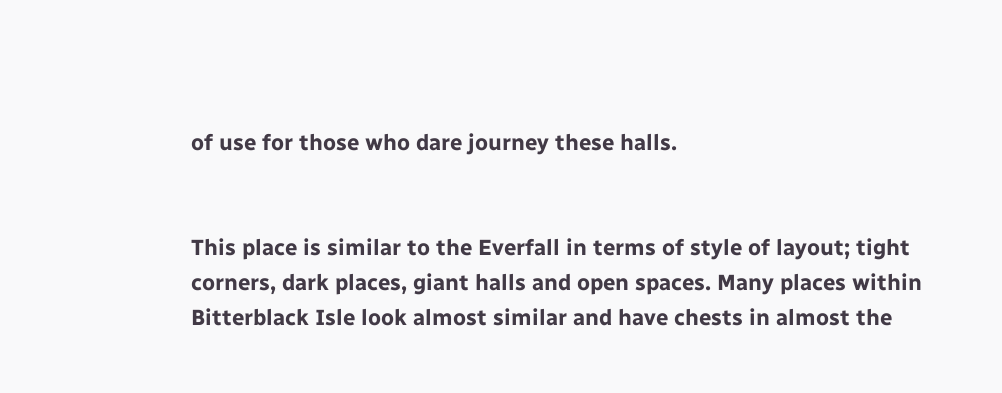of use for those who dare journey these halls.


This place is similar to the Everfall in terms of style of layout; tight corners, dark places, giant halls and open spaces. Many places within Bitterblack Isle look almost similar and have chests in almost the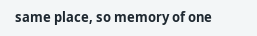same place, so memory of one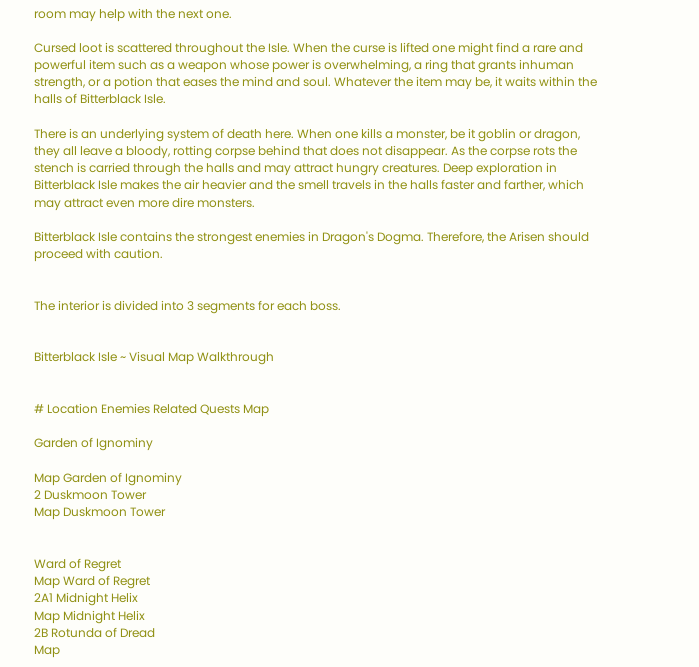room may help with the next one.

Cursed loot is scattered throughout the Isle. When the curse is lifted one might find a rare and powerful item such as a weapon whose power is overwhelming, a ring that grants inhuman strength, or a potion that eases the mind and soul. Whatever the item may be, it waits within the halls of Bitterblack Isle.

There is an underlying system of death here. When one kills a monster, be it goblin or dragon, they all leave a bloody, rotting corpse behind that does not disappear. As the corpse rots the stench is carried through the halls and may attract hungry creatures. Deep exploration in Bitterblack Isle makes the air heavier and the smell travels in the halls faster and farther, which may attract even more dire monsters.

Bitterblack Isle contains the strongest enemies in Dragon's Dogma. Therefore, the Arisen should proceed with caution.


The interior is divided into 3 segments for each boss.


Bitterblack Isle ~ Visual Map Walkthrough


# Location Enemies Related Quests Map

Garden of Ignominy

Map Garden of Ignominy
2 Duskmoon Tower
Map Duskmoon Tower


Ward of Regret
Map Ward of Regret
2A1 Midnight Helix
Map Midnight Helix
2B Rotunda of Dread
Map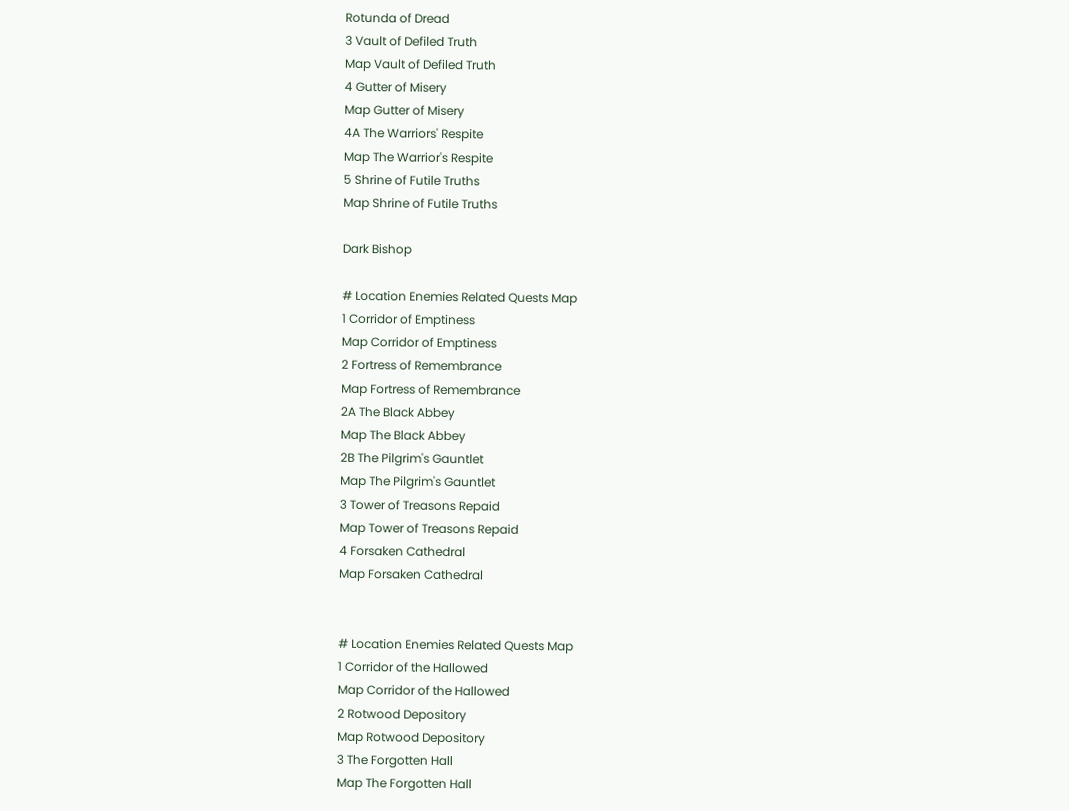Rotunda of Dread
3 Vault of Defiled Truth
Map Vault of Defiled Truth
4 Gutter of Misery
Map Gutter of Misery
4A The Warriors' Respite
Map The Warrior's Respite
5 Shrine of Futile Truths
Map Shrine of Futile Truths

Dark Bishop

# Location Enemies Related Quests Map
1 Corridor of Emptiness
Map Corridor of Emptiness
2 Fortress of Remembrance
Map Fortress of Remembrance
2A The Black Abbey
Map The Black Abbey
2B The Pilgrim's Gauntlet
Map The Pilgrim's Gauntlet
3 Tower of Treasons Repaid
Map Tower of Treasons Repaid
4 Forsaken Cathedral
Map Forsaken Cathedral


# Location Enemies Related Quests Map
1 Corridor of the Hallowed
Map Corridor of the Hallowed
2 Rotwood Depository
Map Rotwood Depository
3 The Forgotten Hall
Map The Forgotten Hall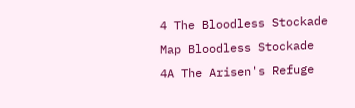4 The Bloodless Stockade
Map Bloodless Stockade
4A The Arisen's Refuge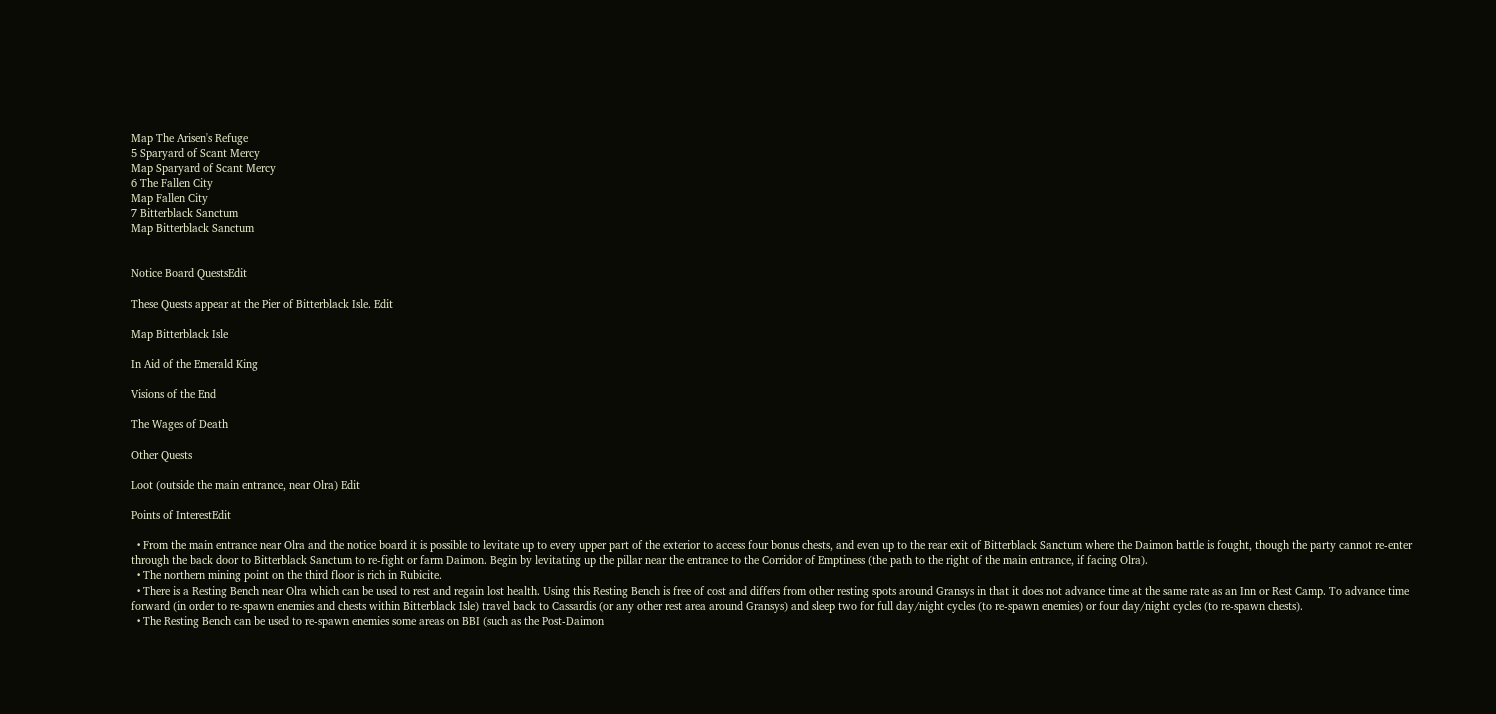Map The Arisen's Refuge
5 Sparyard of Scant Mercy
Map Sparyard of Scant Mercy
6 The Fallen City
Map Fallen City
7 Bitterblack Sanctum
Map Bitterblack Sanctum


Notice Board QuestsEdit

These Quests appear at the Pier of Bitterblack Isle. Edit

Map Bitterblack Isle

In Aid of the Emerald King

Visions of the End

The Wages of Death

Other Quests

Loot (outside the main entrance, near Olra) Edit

Points of InterestEdit

  • From the main entrance near Olra and the notice board it is possible to levitate up to every upper part of the exterior to access four bonus chests, and even up to the rear exit of Bitterblack Sanctum where the Daimon battle is fought, though the party cannot re-enter through the back door to Bitterblack Sanctum to re-fight or farm Daimon. Begin by levitating up the pillar near the entrance to the Corridor of Emptiness (the path to the right of the main entrance, if facing Olra).
  • The northern mining point on the third floor is rich in Rubicite.
  • There is a Resting Bench near Olra which can be used to rest and regain lost health. Using this Resting Bench is free of cost and differs from other resting spots around Gransys in that it does not advance time at the same rate as an Inn or Rest Camp. To advance time forward (in order to re-spawn enemies and chests within Bitterblack Isle) travel back to Cassardis (or any other rest area around Gransys) and sleep two for full day/night cycles (to re-spawn enemies) or four day/night cycles (to re-spawn chests).
  • The Resting Bench can be used to re-spawn enemies some areas on BBI (such as the Post-Daimon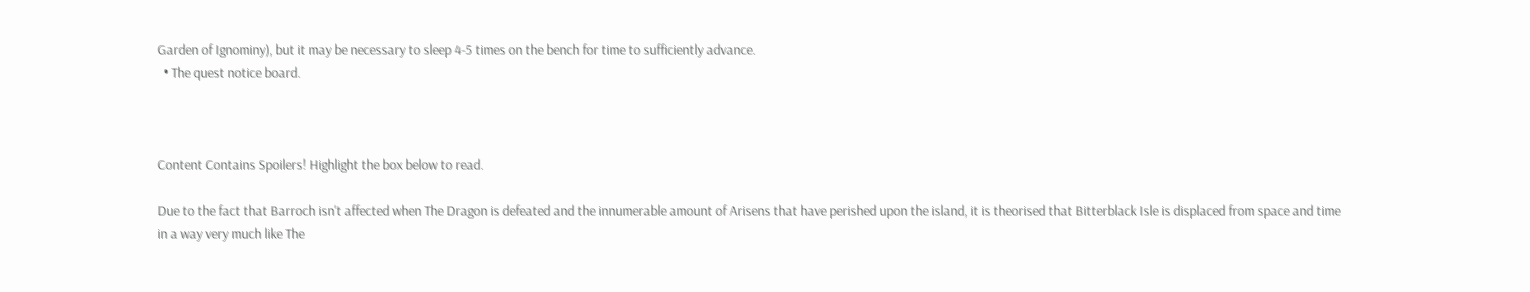Garden of Ignominy), but it may be necessary to sleep 4-5 times on the bench for time to sufficiently advance.
  • The quest notice board.



Content Contains Spoilers! Highlight the box below to read.

Due to the fact that Barroch isn't affected when The Dragon is defeated and the innumerable amount of Arisens that have perished upon the island, it is theorised that Bitterblack Isle is displaced from space and time in a way very much like The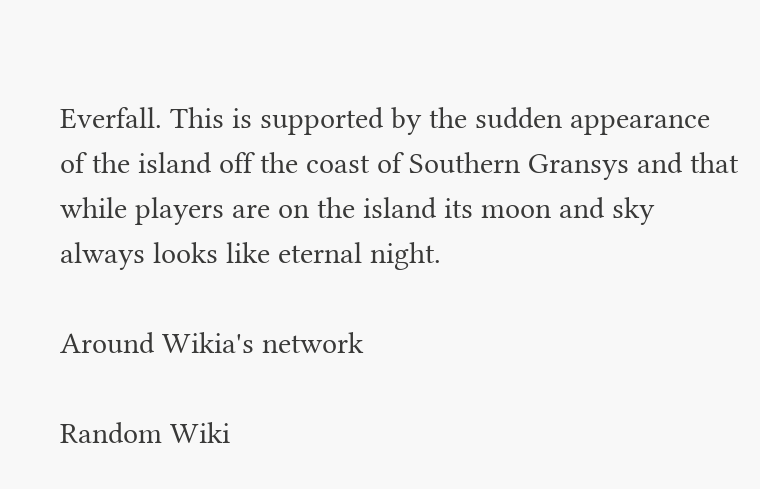Everfall. This is supported by the sudden appearance of the island off the coast of Southern Gransys and that while players are on the island its moon and sky always looks like eternal night.

Around Wikia's network

Random Wiki